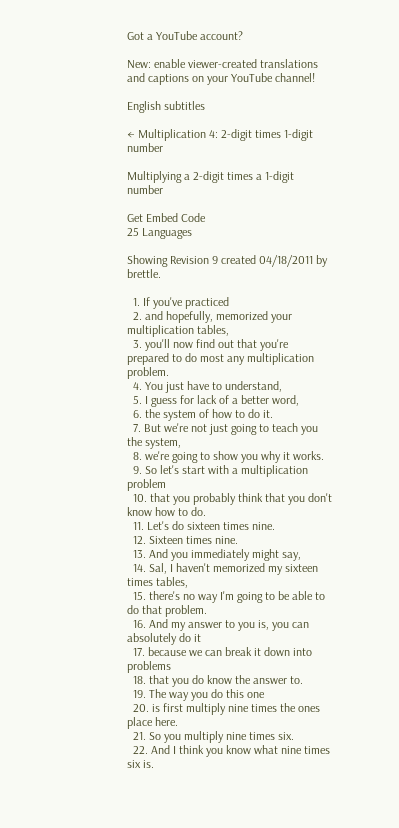Got a YouTube account?

New: enable viewer-created translations and captions on your YouTube channel!

English subtitles

← Multiplication 4: 2-digit times 1-digit number

Multiplying a 2-digit times a 1-digit number

Get Embed Code
25 Languages

Showing Revision 9 created 04/18/2011 by brettle.

  1. If you've practiced
  2. and hopefully, memorized your multiplication tables,
  3. you'll now find out that you're prepared to do most any multiplication problem.
  4. You just have to understand,
  5. I guess for lack of a better word,
  6. the system of how to do it.
  7. But we're not just going to teach you the system,
  8. we're going to show you why it works.
  9. So let's start with a multiplication problem
  10. that you probably think that you don't know how to do.
  11. Let's do sixteen times nine.
  12. Sixteen times nine.
  13. And you immediately might say,
  14. Sal, I haven't memorized my sixteen times tables,
  15. there's no way I'm going to be able to do that problem.
  16. And my answer to you is, you can absolutely do it
  17. because we can break it down into problems
  18. that you do know the answer to.
  19. The way you do this one
  20. is first multiply nine times the ones place here.
  21. So you multiply nine times six.
  22. And I think you know what nine times six is.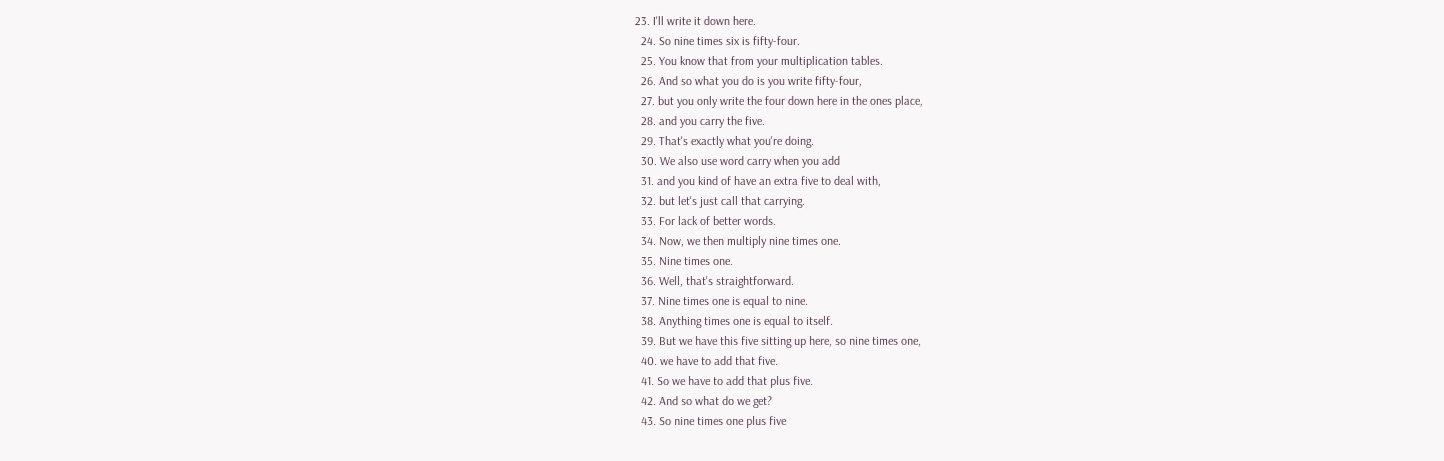23. I'll write it down here.
  24. So nine times six is fifty-four.
  25. You know that from your multiplication tables.
  26. And so what you do is you write fifty-four,
  27. but you only write the four down here in the ones place,
  28. and you carry the five.
  29. That's exactly what you're doing.
  30. We also use word carry when you add
  31. and you kind of have an extra five to deal with,
  32. but let's just call that carrying.
  33. For lack of better words.
  34. Now, we then multiply nine times one.
  35. Nine times one.
  36. Well, that's straightforward.
  37. Nine times one is equal to nine.
  38. Anything times one is equal to itself.
  39. But we have this five sitting up here, so nine times one,
  40. we have to add that five.
  41. So we have to add that plus five.
  42. And so what do we get?
  43. So nine times one plus five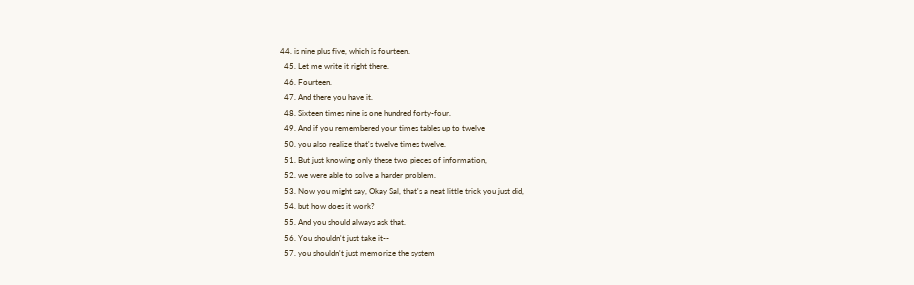44. is nine plus five, which is fourteen.
  45. Let me write it right there.
  46. Fourteen.
  47. And there you have it.
  48. Sixteen times nine is one hundred forty-four.
  49. And if you remembered your times tables up to twelve
  50. you also realize that's twelve times twelve.
  51. But just knowing only these two pieces of information,
  52. we were able to solve a harder problem.
  53. Now you might say, Okay Sal, that's a neat little trick you just did,
  54. but how does it work?
  55. And you should always ask that.
  56. You shouldn't just take it--
  57. you shouldn't just memorize the system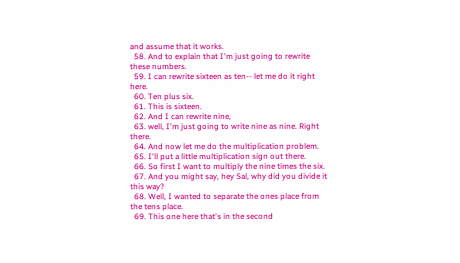and assume that it works.
  58. And to explain that I'm just going to rewrite these numbers.
  59. I can rewrite sixteen as ten-- let me do it right here.
  60. Ten plus six.
  61. This is sixteen.
  62. And I can rewrite nine,
  63. well, I'm just going to write nine as nine. Right there.
  64. And now let me do the multiplication problem.
  65. I'll put a little multiplication sign out there.
  66. So first I want to multiply the nine times the six.
  67. And you might say, hey Sal, why did you divide it this way?
  68. Well, I wanted to separate the ones place from the tens place.
  69. This one here that's in the second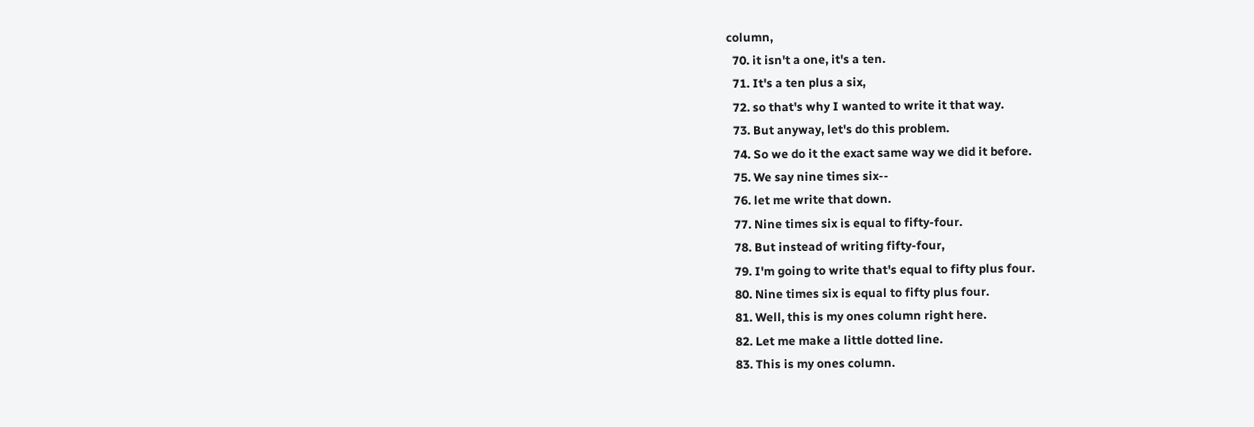column,
  70. it isn't a one, it's a ten.
  71. It's a ten plus a six,
  72. so that's why I wanted to write it that way.
  73. But anyway, let's do this problem.
  74. So we do it the exact same way we did it before.
  75. We say nine times six--
  76. let me write that down.
  77. Nine times six is equal to fifty-four.
  78. But instead of writing fifty-four,
  79. I'm going to write that's equal to fifty plus four.
  80. Nine times six is equal to fifty plus four.
  81. Well, this is my ones column right here.
  82. Let me make a little dotted line.
  83. This is my ones column.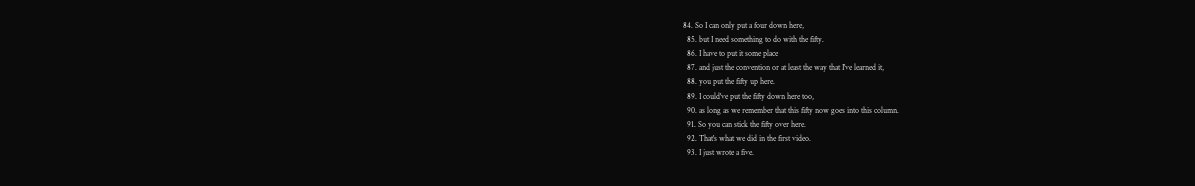84. So I can only put a four down here,
  85. but I need something to do with the fifty.
  86. I have to put it some place
  87. and just the convention or at least the way that I've learned it,
  88. you put the fifty up here.
  89. I could've put the fifty down here too,
  90. as long as we remember that this fifty now goes into this column.
  91. So you can stick the fifty over here.
  92. That's what we did in the first video.
  93. I just wrote a five.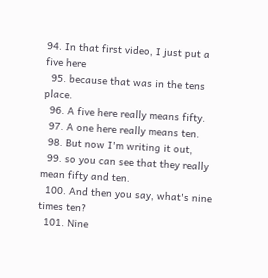94. In that first video, I just put a five here
  95. because that was in the tens place.
  96. A five here really means fifty.
  97. A one here really means ten.
  98. But now I'm writing it out,
  99. so you can see that they really mean fifty and ten.
  100. And then you say, what's nine times ten?
  101. Nine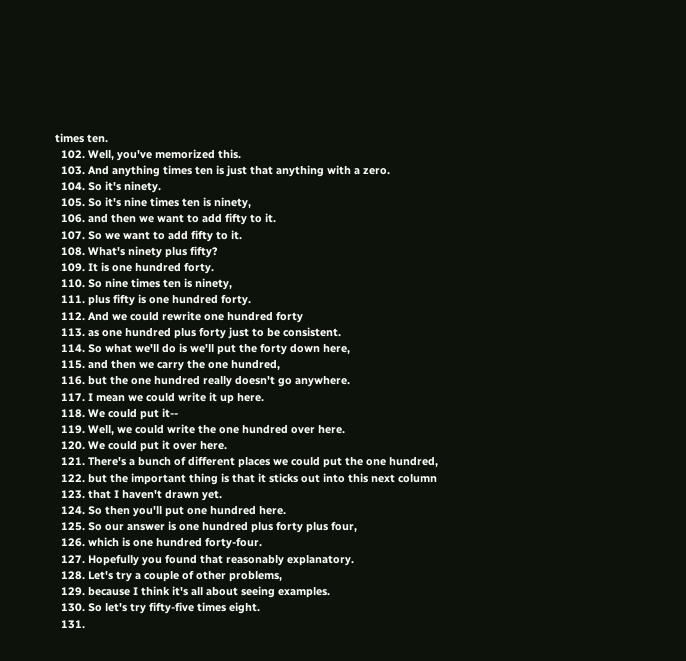times ten.
  102. Well, you've memorized this.
  103. And anything times ten is just that anything with a zero.
  104. So it's ninety.
  105. So it's nine times ten is ninety,
  106. and then we want to add fifty to it.
  107. So we want to add fifty to it.
  108. What's ninety plus fifty?
  109. It is one hundred forty.
  110. So nine times ten is ninety,
  111. plus fifty is one hundred forty.
  112. And we could rewrite one hundred forty
  113. as one hundred plus forty just to be consistent.
  114. So what we'll do is we'll put the forty down here,
  115. and then we carry the one hundred,
  116. but the one hundred really doesn't go anywhere.
  117. I mean we could write it up here.
  118. We could put it--
  119. Well, we could write the one hundred over here.
  120. We could put it over here.
  121. There's a bunch of different places we could put the one hundred,
  122. but the important thing is that it sticks out into this next column
  123. that I haven't drawn yet.
  124. So then you'll put one hundred here.
  125. So our answer is one hundred plus forty plus four,
  126. which is one hundred forty-four.
  127. Hopefully you found that reasonably explanatory.
  128. Let's try a couple of other problems,
  129. because I think it's all about seeing examples.
  130. So let's try fifty-five times eight.
  131.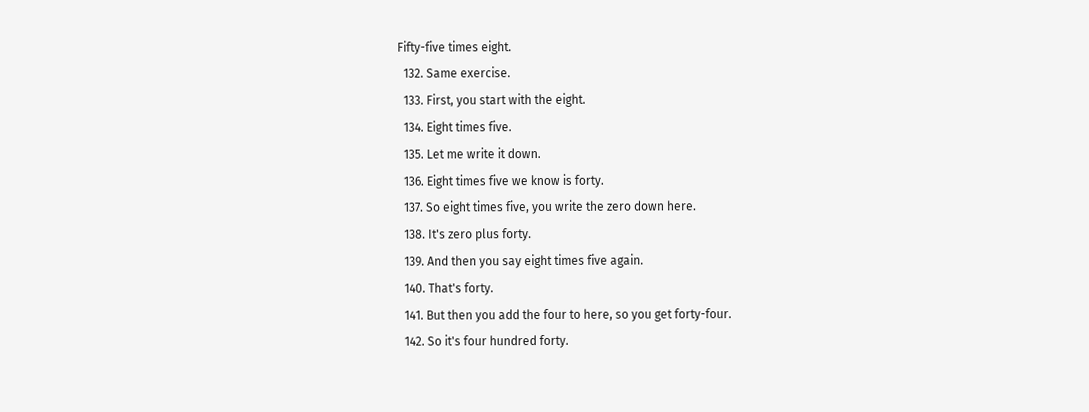Fifty-five times eight.
  132. Same exercise.
  133. First, you start with the eight.
  134. Eight times five.
  135. Let me write it down.
  136. Eight times five we know is forty.
  137. So eight times five, you write the zero down here.
  138. It's zero plus forty.
  139. And then you say eight times five again.
  140. That's forty.
  141. But then you add the four to here, so you get forty-four.
  142. So it's four hundred forty.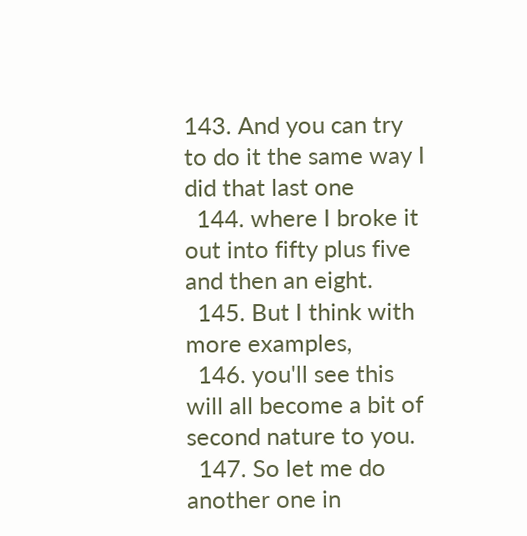143. And you can try to do it the same way I did that last one
  144. where I broke it out into fifty plus five and then an eight.
  145. But I think with more examples,
  146. you'll see this will all become a bit of second nature to you.
  147. So let me do another one in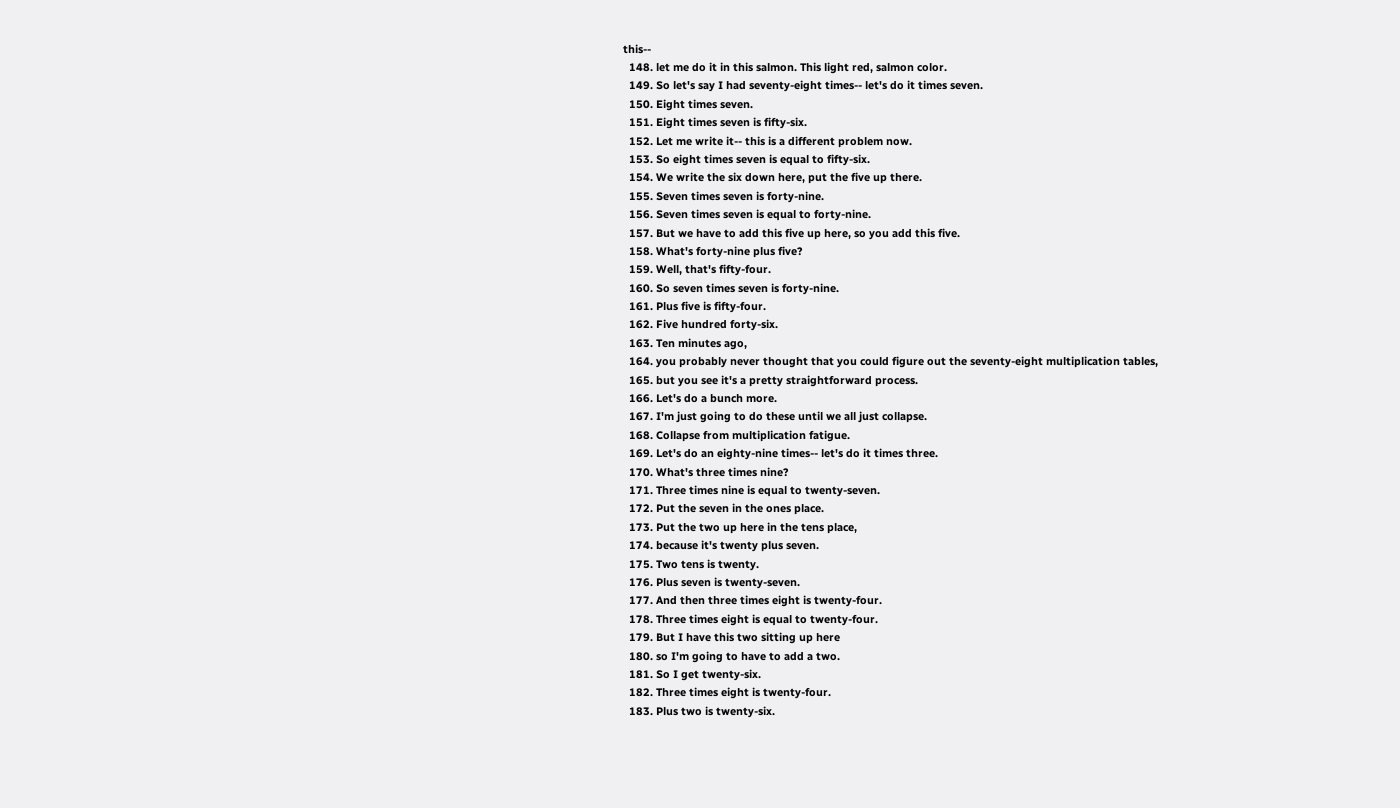this--
  148. let me do it in this salmon. This light red, salmon color.
  149. So let's say I had seventy-eight times-- let's do it times seven.
  150. Eight times seven.
  151. Eight times seven is fifty-six.
  152. Let me write it-- this is a different problem now.
  153. So eight times seven is equal to fifty-six.
  154. We write the six down here, put the five up there.
  155. Seven times seven is forty-nine.
  156. Seven times seven is equal to forty-nine.
  157. But we have to add this five up here, so you add this five.
  158. What's forty-nine plus five?
  159. Well, that's fifty-four.
  160. So seven times seven is forty-nine.
  161. Plus five is fifty-four.
  162. Five hundred forty-six.
  163. Ten minutes ago,
  164. you probably never thought that you could figure out the seventy-eight multiplication tables,
  165. but you see it's a pretty straightforward process.
  166. Let's do a bunch more.
  167. I'm just going to do these until we all just collapse.
  168. Collapse from multiplication fatigue.
  169. Let's do an eighty-nine times-- let's do it times three.
  170. What's three times nine?
  171. Three times nine is equal to twenty-seven.
  172. Put the seven in the ones place.
  173. Put the two up here in the tens place,
  174. because it's twenty plus seven.
  175. Two tens is twenty.
  176. Plus seven is twenty-seven.
  177. And then three times eight is twenty-four.
  178. Three times eight is equal to twenty-four.
  179. But I have this two sitting up here
  180. so I'm going to have to add a two.
  181. So I get twenty-six.
  182. Three times eight is twenty-four.
  183. Plus two is twenty-six.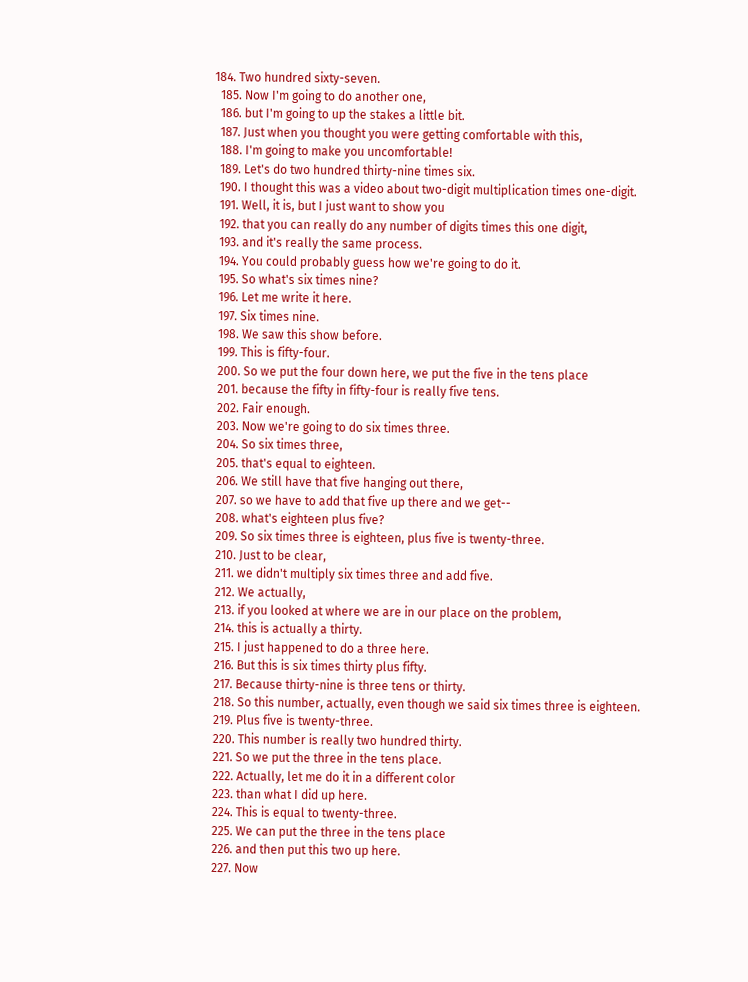184. Two hundred sixty-seven.
  185. Now I'm going to do another one,
  186. but I'm going to up the stakes a little bit.
  187. Just when you thought you were getting comfortable with this,
  188. I'm going to make you uncomfortable!
  189. Let's do two hundred thirty-nine times six.
  190. I thought this was a video about two-digit multiplication times one-digit.
  191. Well, it is, but I just want to show you
  192. that you can really do any number of digits times this one digit,
  193. and it's really the same process.
  194. You could probably guess how we're going to do it.
  195. So what's six times nine?
  196. Let me write it here.
  197. Six times nine.
  198. We saw this show before.
  199. This is fifty-four.
  200. So we put the four down here, we put the five in the tens place
  201. because the fifty in fifty-four is really five tens.
  202. Fair enough.
  203. Now we're going to do six times three.
  204. So six times three,
  205. that's equal to eighteen.
  206. We still have that five hanging out there,
  207. so we have to add that five up there and we get--
  208. what's eighteen plus five?
  209. So six times three is eighteen, plus five is twenty-three.
  210. Just to be clear,
  211. we didn't multiply six times three and add five.
  212. We actually,
  213. if you looked at where we are in our place on the problem,
  214. this is actually a thirty.
  215. I just happened to do a three here.
  216. But this is six times thirty plus fifty.
  217. Because thirty-nine is three tens or thirty.
  218. So this number, actually, even though we said six times three is eighteen.
  219. Plus five is twenty-three.
  220. This number is really two hundred thirty.
  221. So we put the three in the tens place.
  222. Actually, let me do it in a different color
  223. than what I did up here.
  224. This is equal to twenty-three.
  225. We can put the three in the tens place
  226. and then put this two up here.
  227. Now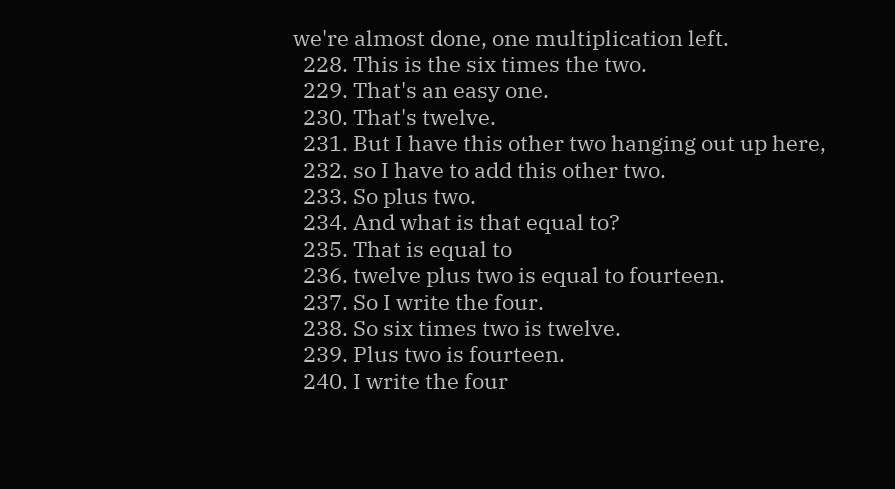we're almost done, one multiplication left.
  228. This is the six times the two.
  229. That's an easy one.
  230. That's twelve.
  231. But I have this other two hanging out up here,
  232. so I have to add this other two.
  233. So plus two.
  234. And what is that equal to?
  235. That is equal to
  236. twelve plus two is equal to fourteen.
  237. So I write the four.
  238. So six times two is twelve.
  239. Plus two is fourteen.
  240. I write the four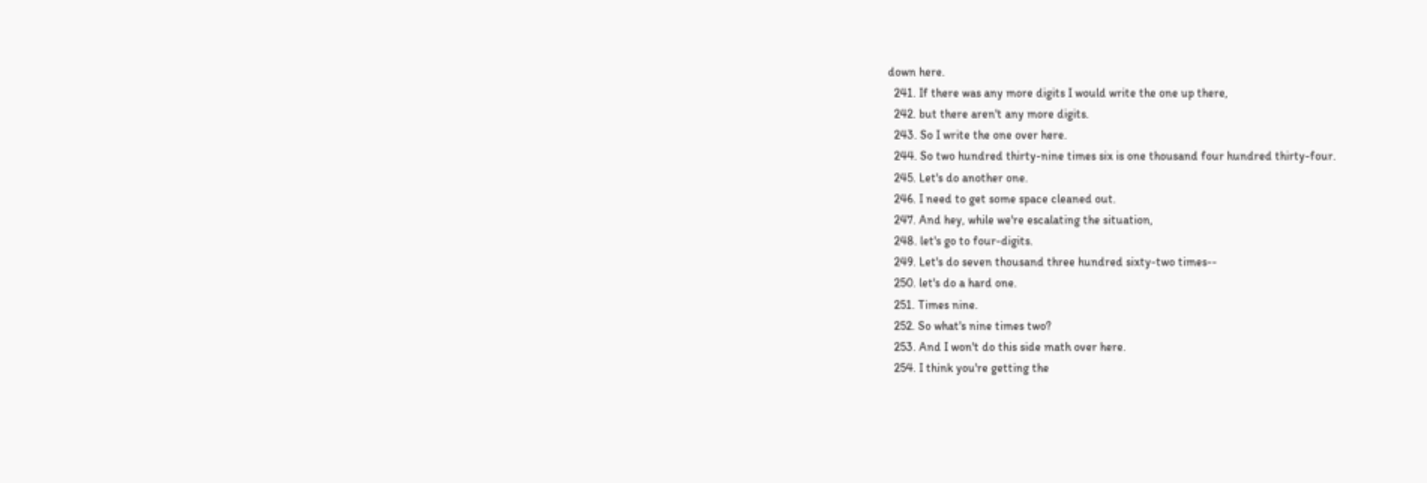down here.
  241. If there was any more digits I would write the one up there,
  242. but there aren't any more digits.
  243. So I write the one over here.
  244. So two hundred thirty-nine times six is one thousand four hundred thirty-four.
  245. Let's do another one.
  246. I need to get some space cleaned out.
  247. And hey, while we're escalating the situation,
  248. let's go to four-digits.
  249. Let's do seven thousand three hundred sixty-two times--
  250. let's do a hard one.
  251. Times nine.
  252. So what's nine times two?
  253. And I won't do this side math over here.
  254. I think you're getting the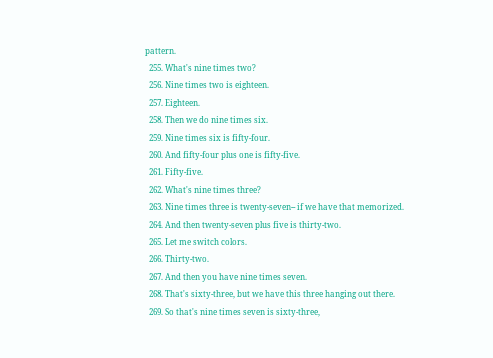pattern.
  255. What's nine times two?
  256. Nine times two is eighteen.
  257. Eighteen.
  258. Then we do nine times six.
  259. Nine times six is fifty-four.
  260. And fifty-four plus one is fifty-five.
  261. Fifty-five.
  262. What's nine times three?
  263. Nine times three is twenty-seven-- if we have that memorized.
  264. And then twenty-seven plus five is thirty-two.
  265. Let me switch colors.
  266. Thirty-two.
  267. And then you have nine times seven.
  268. That's sixty-three, but we have this three hanging out there.
  269. So that's nine times seven is sixty-three,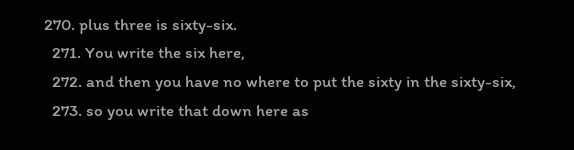270. plus three is sixty-six.
  271. You write the six here,
  272. and then you have no where to put the sixty in the sixty-six,
  273. so you write that down here as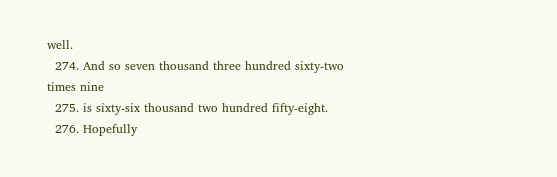well.
  274. And so seven thousand three hundred sixty-two times nine
  275. is sixty-six thousand two hundred fifty-eight.
  276. Hopefully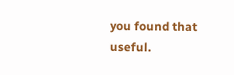you found that useful.